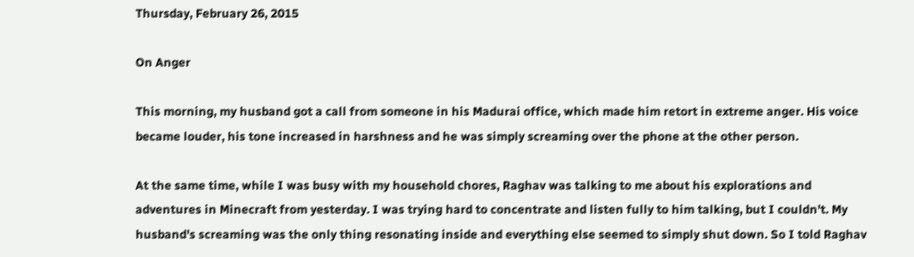Thursday, February 26, 2015

On Anger

This morning, my husband got a call from someone in his Madurai office, which made him retort in extreme anger. His voice became louder, his tone increased in harshness and he was simply screaming over the phone at the other person.

At the same time, while I was busy with my household chores, Raghav was talking to me about his explorations and adventures in Minecraft from yesterday. I was trying hard to concentrate and listen fully to him talking, but I couldn't. My husband's screaming was the only thing resonating inside and everything else seemed to simply shut down. So I told Raghav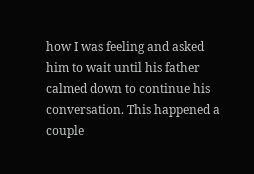how I was feeling and asked him to wait until his father calmed down to continue his conversation. This happened a couple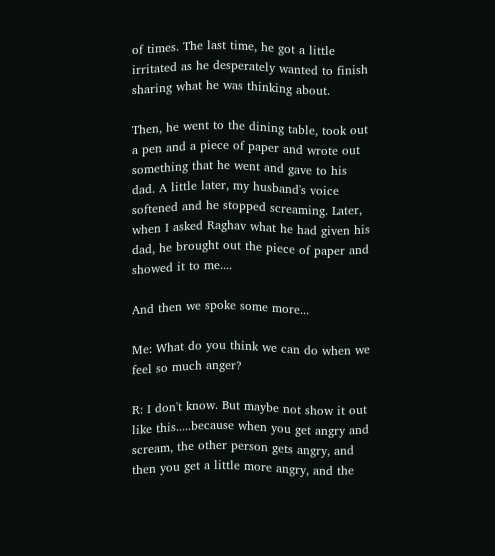of times. The last time, he got a little irritated as he desperately wanted to finish sharing what he was thinking about.

Then, he went to the dining table, took out a pen and a piece of paper and wrote out something that he went and gave to his dad. A little later, my husband's voice softened and he stopped screaming. Later, when I asked Raghav what he had given his dad, he brought out the piece of paper and showed it to me....

And then we spoke some more...

Me: What do you think we can do when we feel so much anger?

R: I don't know. But maybe not show it out like this.....because when you get angry and scream, the other person gets angry, and then you get a little more angry, and the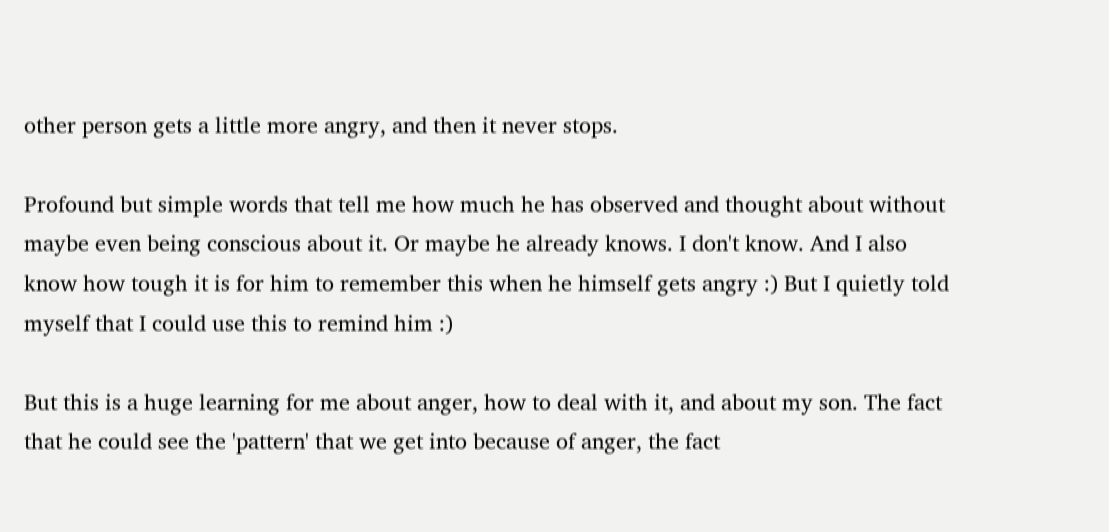other person gets a little more angry, and then it never stops.

Profound but simple words that tell me how much he has observed and thought about without maybe even being conscious about it. Or maybe he already knows. I don't know. And I also know how tough it is for him to remember this when he himself gets angry :) But I quietly told myself that I could use this to remind him :)

But this is a huge learning for me about anger, how to deal with it, and about my son. The fact that he could see the 'pattern' that we get into because of anger, the fact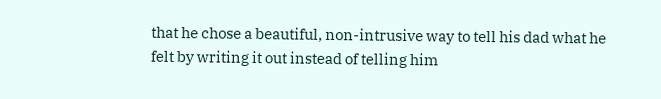that he chose a beautiful, non-intrusive way to tell his dad what he felt by writing it out instead of telling him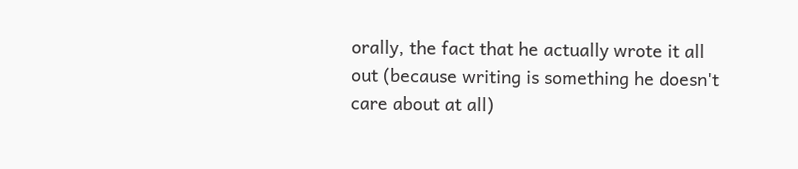orally, the fact that he actually wrote it all out (because writing is something he doesn't care about at all)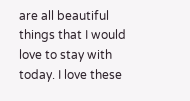are all beautiful things that I would love to stay with today. I love these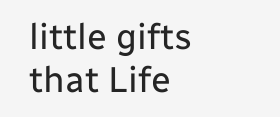little gifts that Life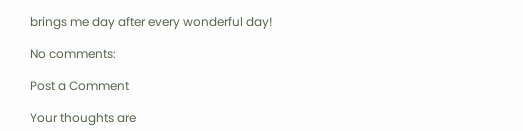brings me day after every wonderful day!

No comments:

Post a Comment

Your thoughts are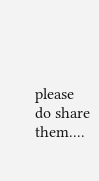please do share them....